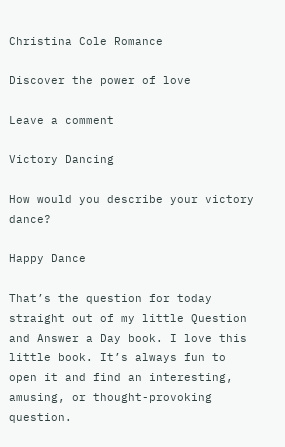Christina Cole Romance

Discover the power of love

Leave a comment

Victory Dancing

How would you describe your victory dance?

Happy Dance

That’s the question for today straight out of my little Question and Answer a Day book. I love this little book. It’s always fun to open it and find an interesting, amusing, or thought-provoking question.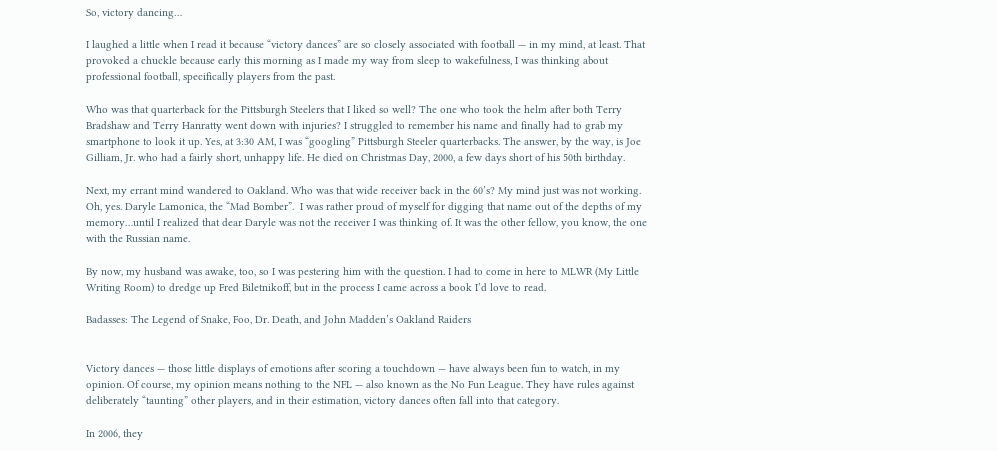So, victory dancing…

I laughed a little when I read it because “victory dances” are so closely associated with football — in my mind, at least. That provoked a chuckle because early this morning as I made my way from sleep to wakefulness, I was thinking about professional football, specifically players from the past.

Who was that quarterback for the Pittsburgh Steelers that I liked so well? The one who took the helm after both Terry Bradshaw and Terry Hanratty went down with injuries? I struggled to remember his name and finally had to grab my smartphone to look it up. Yes, at 3:30 AM, I was “googling” Pittsburgh Steeler quarterbacks. The answer, by the way, is Joe Gilliam, Jr. who had a fairly short, unhappy life. He died on Christmas Day, 2000, a few days short of his 50th birthday.

Next, my errant mind wandered to Oakland. Who was that wide receiver back in the 60’s? My mind just was not working. Oh, yes. Daryle Lamonica, the “Mad Bomber”.  I was rather proud of myself for digging that name out of the depths of my memory…until I realized that dear Daryle was not the receiver I was thinking of. It was the other fellow, you know, the one with the Russian name.

By now, my husband was awake, too, so I was pestering him with the question. I had to come in here to MLWR (My Little Writing Room) to dredge up Fred Biletnikoff, but in the process I came across a book I’d love to read.

Badasses: The Legend of Snake, Foo, Dr. Death, and John Madden’s Oakland Raiders


Victory dances — those little displays of emotions after scoring a touchdown — have always been fun to watch, in my opinion. Of course, my opinion means nothing to the NFL — also known as the No Fun League. They have rules against deliberately “taunting” other players, and in their estimation, victory dances often fall into that category.

In 2006, they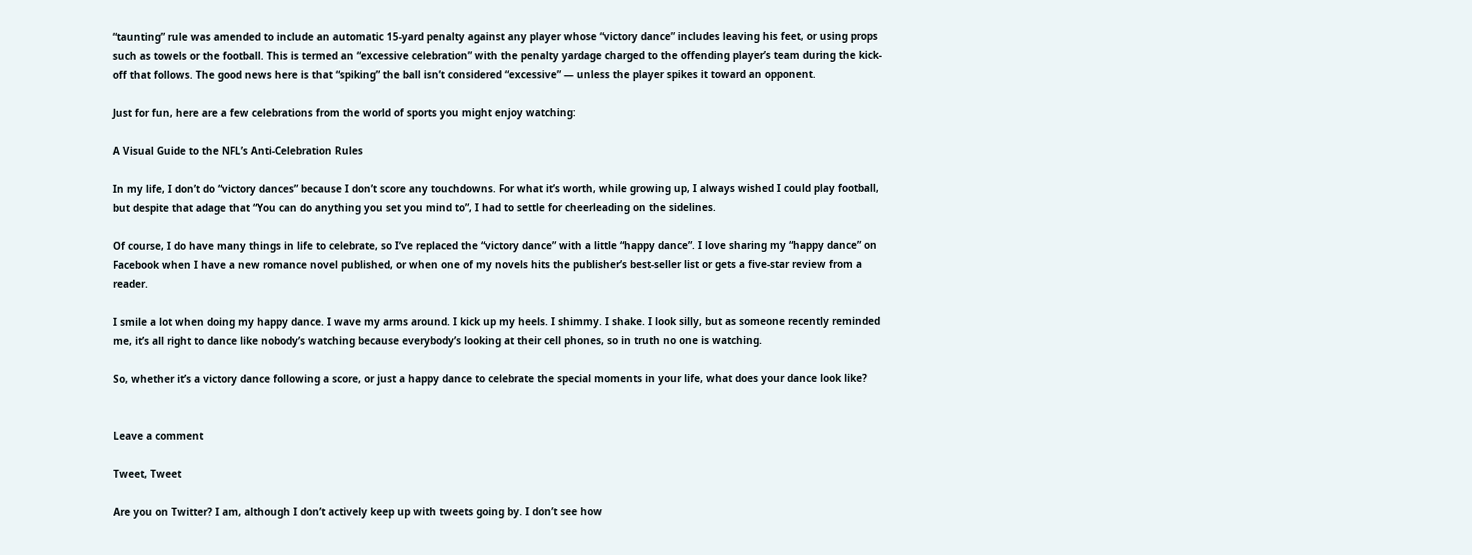“taunting” rule was amended to include an automatic 15-yard penalty against any player whose “victory dance” includes leaving his feet, or using props such as towels or the football. This is termed an “excessive celebration” with the penalty yardage charged to the offending player’s team during the kick-off that follows. The good news here is that “spiking” the ball isn’t considered “excessive” — unless the player spikes it toward an opponent.

Just for fun, here are a few celebrations from the world of sports you might enjoy watching:

A Visual Guide to the NFL’s Anti-Celebration Rules

In my life, I don’t do “victory dances” because I don’t score any touchdowns. For what it’s worth, while growing up, I always wished I could play football, but despite that adage that “You can do anything you set you mind to”, I had to settle for cheerleading on the sidelines.

Of course, I do have many things in life to celebrate, so I’ve replaced the “victory dance” with a little “happy dance”. I love sharing my “happy dance” on Facebook when I have a new romance novel published, or when one of my novels hits the publisher’s best-seller list or gets a five-star review from a reader.

I smile a lot when doing my happy dance. I wave my arms around. I kick up my heels. I shimmy. I shake. I look silly, but as someone recently reminded me, it’s all right to dance like nobody’s watching because everybody’s looking at their cell phones, so in truth no one is watching.

So, whether it’s a victory dance following a score, or just a happy dance to celebrate the special moments in your life, what does your dance look like?


Leave a comment

Tweet, Tweet

Are you on Twitter? I am, although I don’t actively keep up with tweets going by. I don’t see how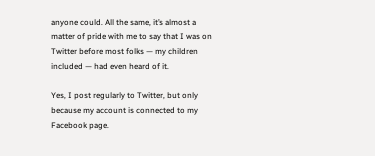anyone could. All the same, it’s almost a matter of pride with me to say that I was on Twitter before most folks — my children included — had even heard of it.

Yes, I post regularly to Twitter, but only because my account is connected to my Facebook page.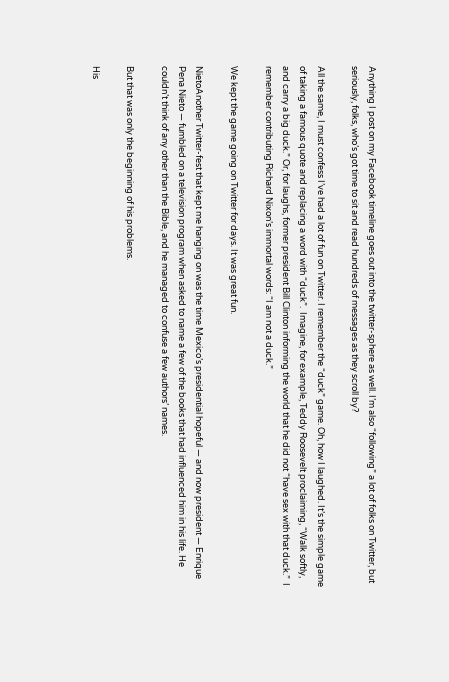Anything I post on my Facebook timeline goes out into the twitter-sphere as well. I’m also “following” a lot of folks on Twitter, but seriously, folks, who’s got time to sit and read hundreds of messages as they scroll by?

All the same, I must confess I’ve had a lot of fun on Twitter. I remember the “duck” game. Oh, how I laughed. It’s the simple game of taking a famous quote and replacing a word with “duck”.  Imagine, for example, Teddy Roosevelt proclaiming, “Walk softly, and carry a big duck.” Or, for laughs, former president Bill Clinton informing the world that he did not “have sex with that duck.”  I remember contributing Richard Nixon’s immortal words: “I am not a duck.”

We kept the game going on Twitter for days. It was great fun.

NietoAnother Twitter-fest that kept me hanging on was the time Mexico’s presidential hopeful — and now president — Enrique Pena Nieto — fumbled on a television program when asked to name a few of the books that had influenced him in his life. He couldn’t think of any other than the Bible, and he managed to confuse a few authors’ names.

But that was only the beginning of his problems.

His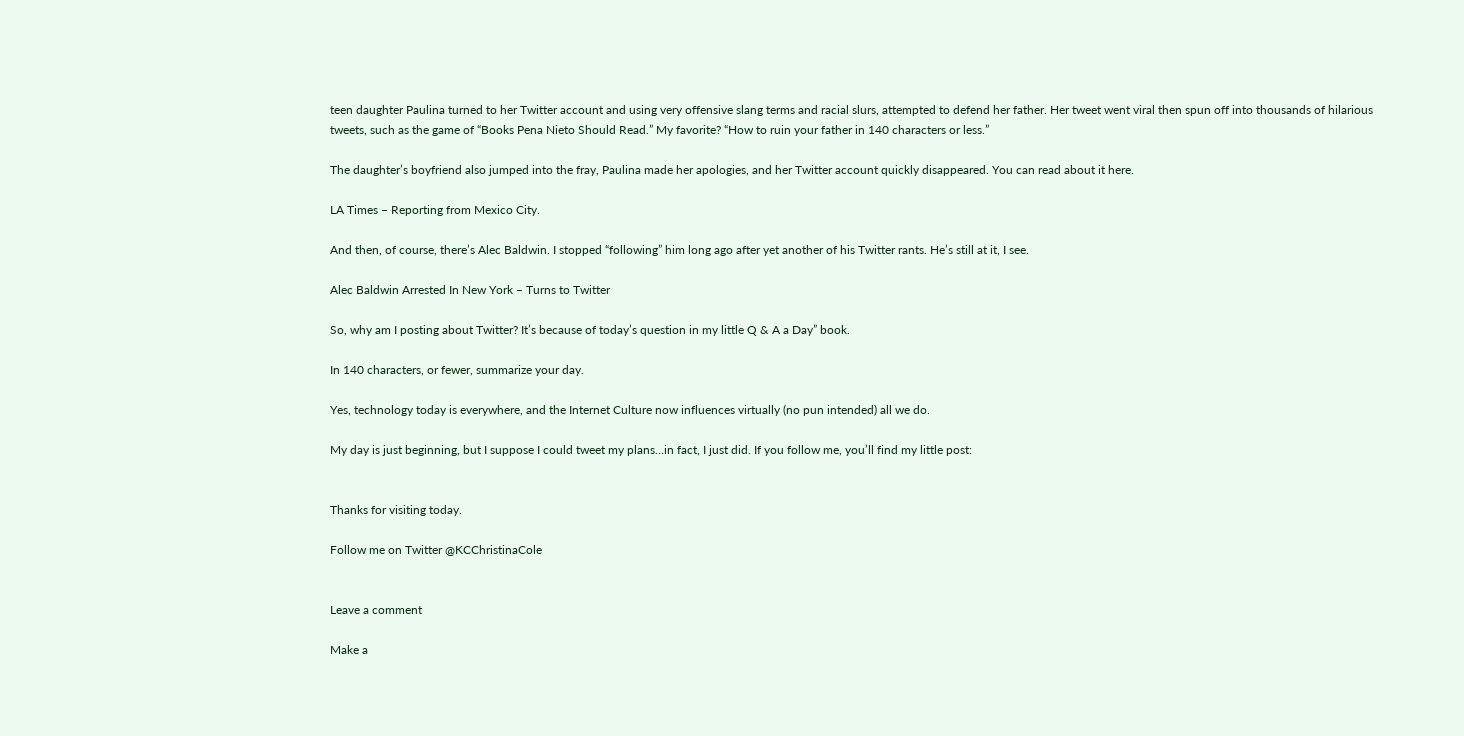teen daughter Paulina turned to her Twitter account and using very offensive slang terms and racial slurs, attempted to defend her father. Her tweet went viral then spun off into thousands of hilarious tweets, such as the game of “Books Pena Nieto Should Read.” My favorite? “How to ruin your father in 140 characters or less.”

The daughter’s boyfriend also jumped into the fray, Paulina made her apologies, and her Twitter account quickly disappeared. You can read about it here.

LA Times – Reporting from Mexico City.

And then, of course, there’s Alec Baldwin. I stopped “following” him long ago after yet another of his Twitter rants. He’s still at it, I see.

Alec Baldwin Arrested In New York – Turns to Twitter

So, why am I posting about Twitter? It’s because of today’s question in my little Q & A a Day” book.

In 140 characters, or fewer, summarize your day.

Yes, technology today is everywhere, and the Internet Culture now influences virtually (no pun intended) all we do.

My day is just beginning, but I suppose I could tweet my plans…in fact, I just did. If you follow me, you’ll find my little post:


Thanks for visiting today.

Follow me on Twitter @KCChristinaCole


Leave a comment

Make a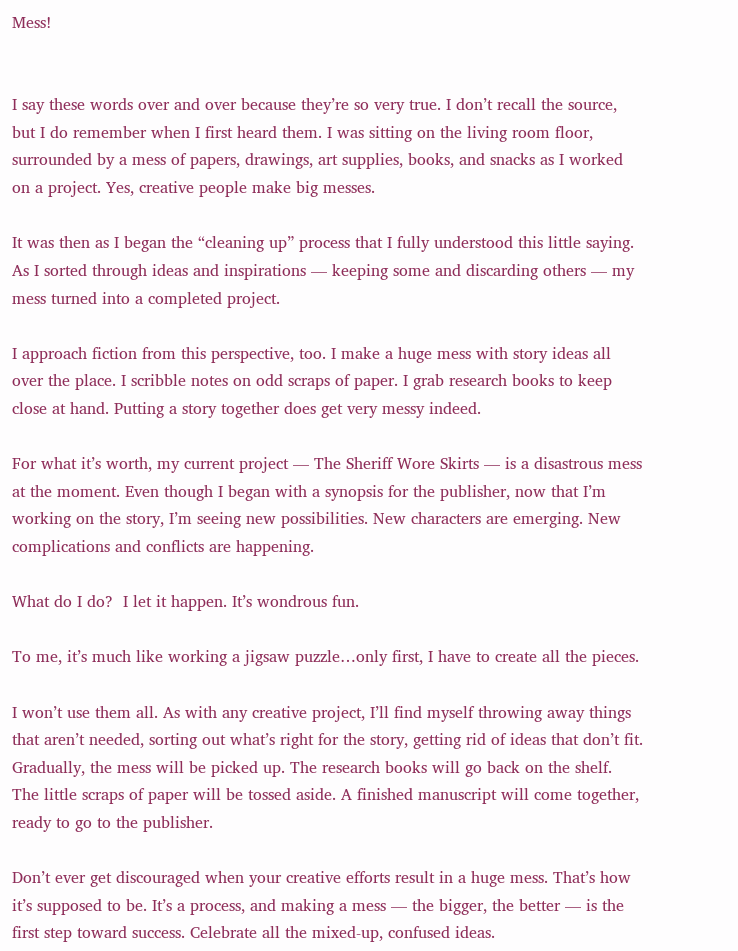Mess!


I say these words over and over because they’re so very true. I don’t recall the source, but I do remember when I first heard them. I was sitting on the living room floor, surrounded by a mess of papers, drawings, art supplies, books, and snacks as I worked on a project. Yes, creative people make big messes.

It was then as I began the “cleaning up” process that I fully understood this little saying. As I sorted through ideas and inspirations — keeping some and discarding others — my mess turned into a completed project.

I approach fiction from this perspective, too. I make a huge mess with story ideas all over the place. I scribble notes on odd scraps of paper. I grab research books to keep close at hand. Putting a story together does get very messy indeed.

For what it’s worth, my current project — The Sheriff Wore Skirts — is a disastrous mess at the moment. Even though I began with a synopsis for the publisher, now that I’m working on the story, I’m seeing new possibilities. New characters are emerging. New complications and conflicts are happening.

What do I do?  I let it happen. It’s wondrous fun.

To me, it’s much like working a jigsaw puzzle…only first, I have to create all the pieces.

I won’t use them all. As with any creative project, I’ll find myself throwing away things that aren’t needed, sorting out what’s right for the story, getting rid of ideas that don’t fit. Gradually, the mess will be picked up. The research books will go back on the shelf. The little scraps of paper will be tossed aside. A finished manuscript will come together, ready to go to the publisher.

Don’t ever get discouraged when your creative efforts result in a huge mess. That’s how it’s supposed to be. It’s a process, and making a mess — the bigger, the better — is the first step toward success. Celebrate all the mixed-up, confused ideas.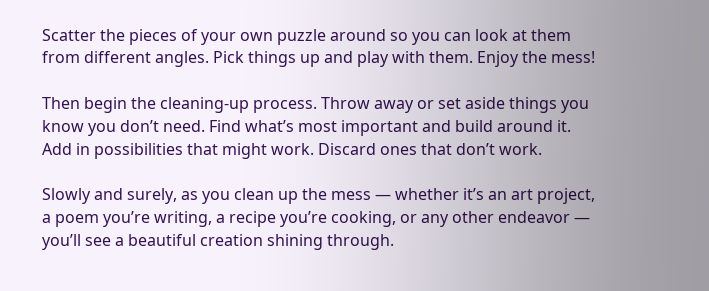Scatter the pieces of your own puzzle around so you can look at them from different angles. Pick things up and play with them. Enjoy the mess!

Then begin the cleaning-up process. Throw away or set aside things you know you don’t need. Find what’s most important and build around it. Add in possibilities that might work. Discard ones that don’t work.

Slowly and surely, as you clean up the mess — whether it’s an art project, a poem you’re writing, a recipe you’re cooking, or any other endeavor — you’ll see a beautiful creation shining through.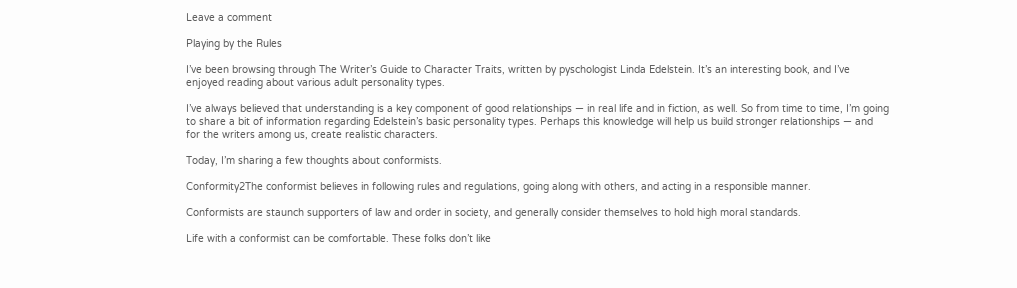Leave a comment

Playing by the Rules

I’ve been browsing through The Writer’s Guide to Character Traits, written by pyschologist Linda Edelstein. It’s an interesting book, and I’ve enjoyed reading about various adult personality types.

I’ve always believed that understanding is a key component of good relationships — in real life and in fiction, as well. So from time to time, I’m going to share a bit of information regarding Edelstein’s basic personality types. Perhaps this knowledge will help us build stronger relationships — and for the writers among us, create realistic characters.

Today, I’m sharing a few thoughts about conformists.

Conformity2The conformist believes in following rules and regulations, going along with others, and acting in a responsible manner.

Conformists are staunch supporters of law and order in society, and generally consider themselves to hold high moral standards.

Life with a conformist can be comfortable. These folks don’t like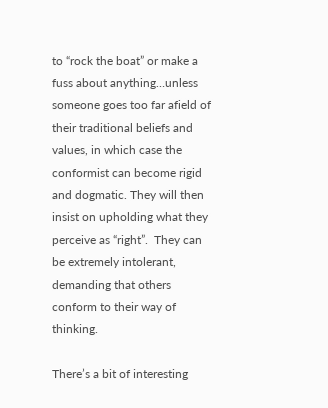to “rock the boat” or make a fuss about anything…unless someone goes too far afield of their traditional beliefs and values, in which case the conformist can become rigid and dogmatic. They will then insist on upholding what they perceive as “right”.  They can be extremely intolerant, demanding that others conform to their way of thinking.

There’s a bit of interesting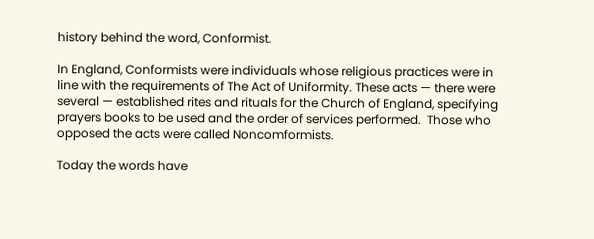history behind the word, Conformist.

In England, Conformists were individuals whose religious practices were in line with the requirements of The Act of Uniformity. These acts — there were several — established rites and rituals for the Church of England, specifying prayers books to be used and the order of services performed.  Those who opposed the acts were called Noncomformists.

Today the words have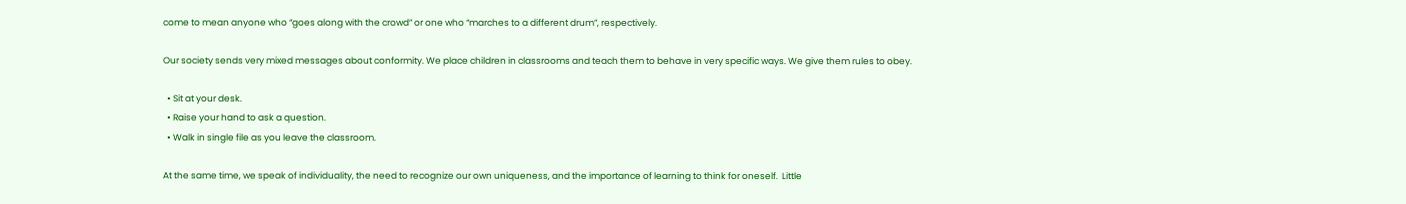come to mean anyone who “goes along with the crowd” or one who “marches to a different drum”, respectively.

Our society sends very mixed messages about conformity. We place children in classrooms and teach them to behave in very specific ways. We give them rules to obey.

  • Sit at your desk.
  • Raise your hand to ask a question.
  • Walk in single file as you leave the classroom.

At the same time, we speak of individuality, the need to recognize our own uniqueness, and the importance of learning to think for oneself.  Little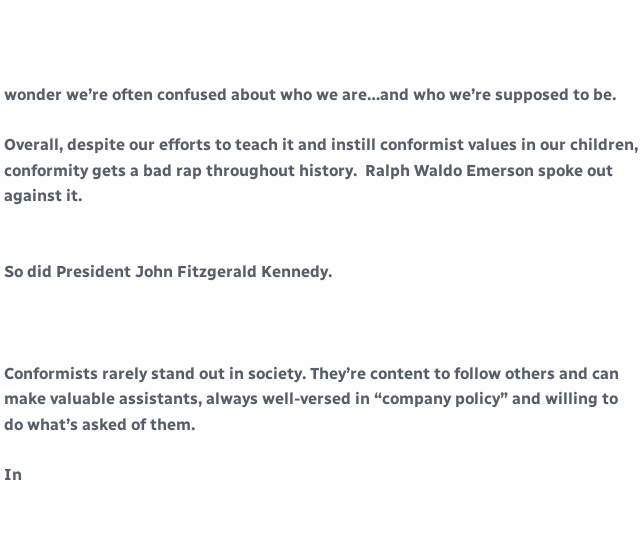wonder we’re often confused about who we are…and who we’re supposed to be.

Overall, despite our efforts to teach it and instill conformist values in our children, conformity gets a bad rap throughout history.  Ralph Waldo Emerson spoke out against it.


So did President John Fitzgerald Kennedy.



Conformists rarely stand out in society. They’re content to follow others and can make valuable assistants, always well-versed in “company policy” and willing to do what’s asked of them.

In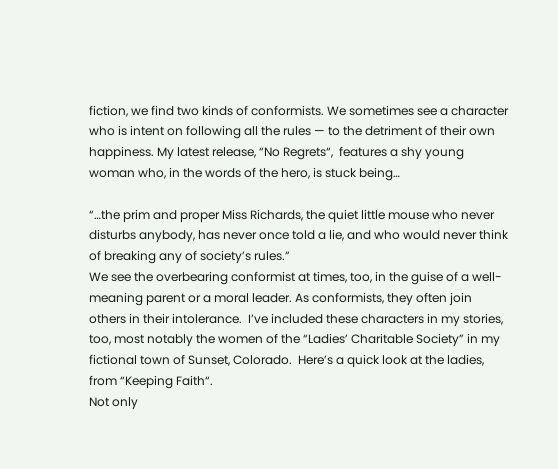fiction, we find two kinds of conformists. We sometimes see a character who is intent on following all the rules — to the detriment of their own happiness. My latest release, “No Regrets“,  features a shy young woman who, in the words of the hero, is stuck being…

“…the prim and proper Miss Richards, the quiet little mouse who never disturbs anybody, has never once told a lie, and who would never think of breaking any of society’s rules.”
We see the overbearing conformist at times, too, in the guise of a well-meaning parent or a moral leader. As conformists, they often join others in their intolerance.  I’ve included these characters in my stories, too, most notably the women of the “Ladies’ Charitable Society” in my fictional town of Sunset, Colorado.  Here’s a quick look at the ladies, from “Keeping Faith“.
Not only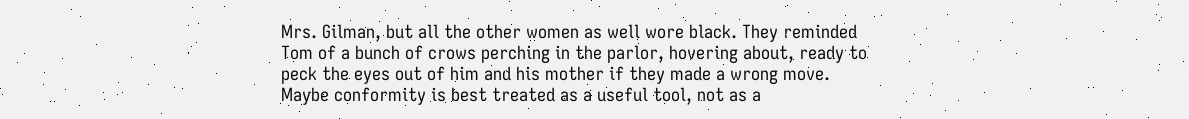Mrs. Gilman, but all the other women as well wore black. They reminded Tom of a bunch of crows perching in the parlor, hovering about, ready to peck the eyes out of him and his mother if they made a wrong move.
Maybe conformity is best treated as a useful tool, not as a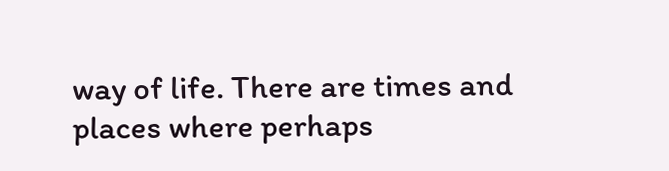way of life. There are times and places where perhaps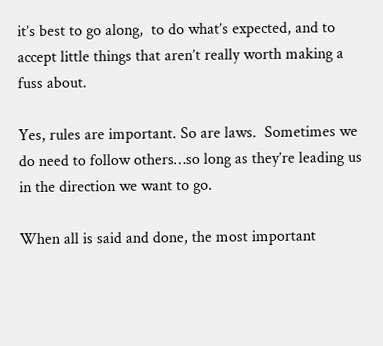it’s best to go along,  to do what’s expected, and to accept little things that aren’t really worth making a fuss about.

Yes, rules are important. So are laws.  Sometimes we do need to follow others…so long as they’re leading us in the direction we want to go.

When all is said and done, the most important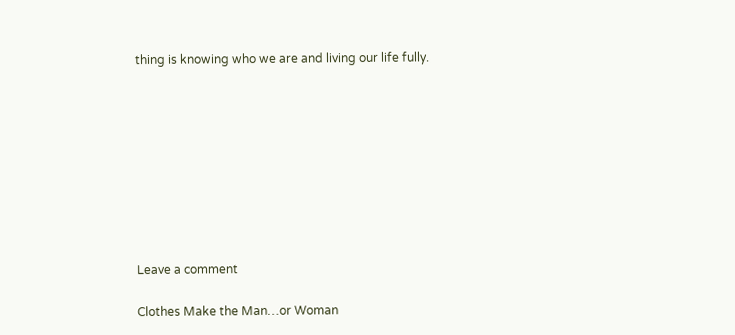thing is knowing who we are and living our life fully.









Leave a comment

Clothes Make the Man…or Woman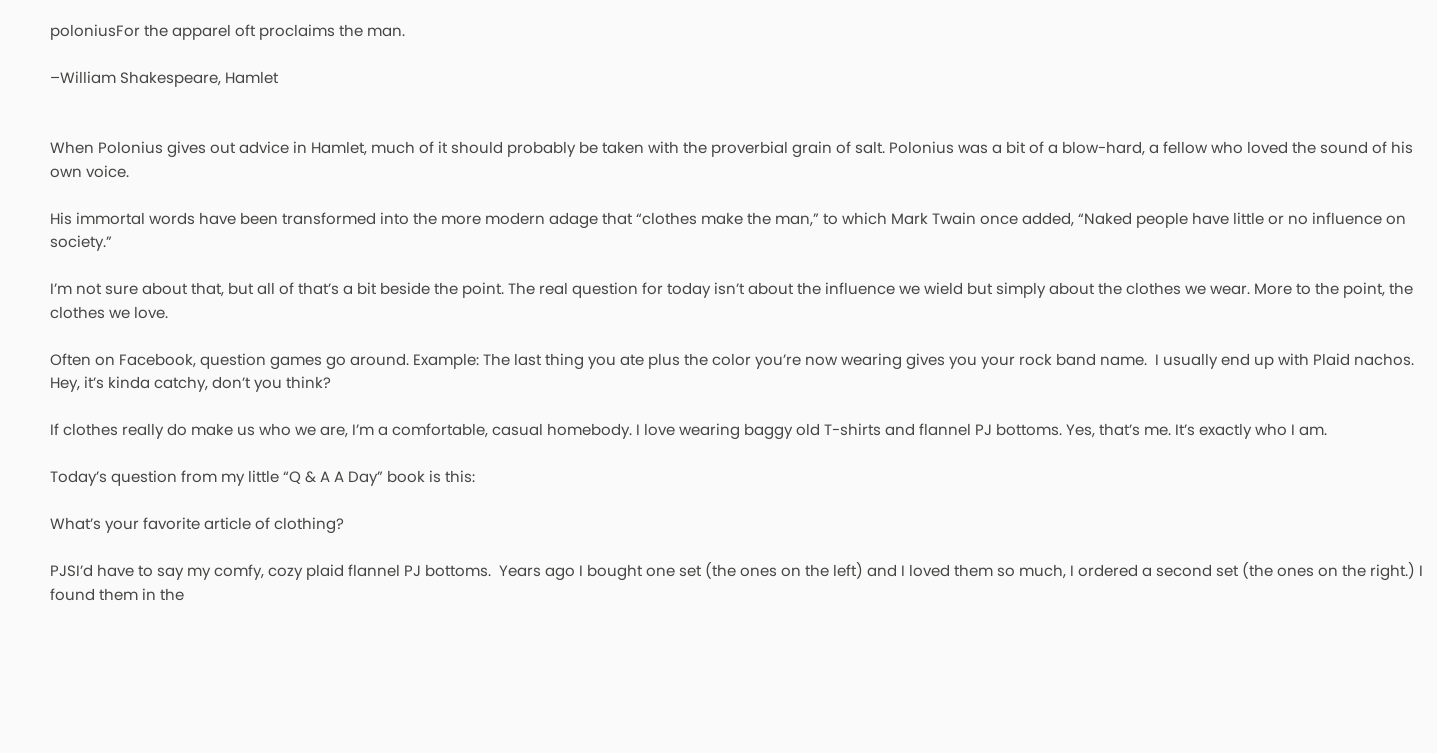poloniusFor the apparel oft proclaims the man.

–William Shakespeare, Hamlet


When Polonius gives out advice in Hamlet, much of it should probably be taken with the proverbial grain of salt. Polonius was a bit of a blow-hard, a fellow who loved the sound of his own voice.

His immortal words have been transformed into the more modern adage that “clothes make the man,” to which Mark Twain once added, “Naked people have little or no influence on society.”

I’m not sure about that, but all of that’s a bit beside the point. The real question for today isn’t about the influence we wield but simply about the clothes we wear. More to the point, the clothes we love.

Often on Facebook, question games go around. Example: The last thing you ate plus the color you’re now wearing gives you your rock band name.  I usually end up with Plaid nachos. Hey, it’s kinda catchy, don’t you think?

If clothes really do make us who we are, I’m a comfortable, casual homebody. I love wearing baggy old T-shirts and flannel PJ bottoms. Yes, that’s me. It’s exactly who I am.

Today’s question from my little “Q & A A Day” book is this:

What’s your favorite article of clothing?

PJSI’d have to say my comfy, cozy plaid flannel PJ bottoms.  Years ago I bought one set (the ones on the left) and I loved them so much, I ordered a second set (the ones on the right.) I found them in the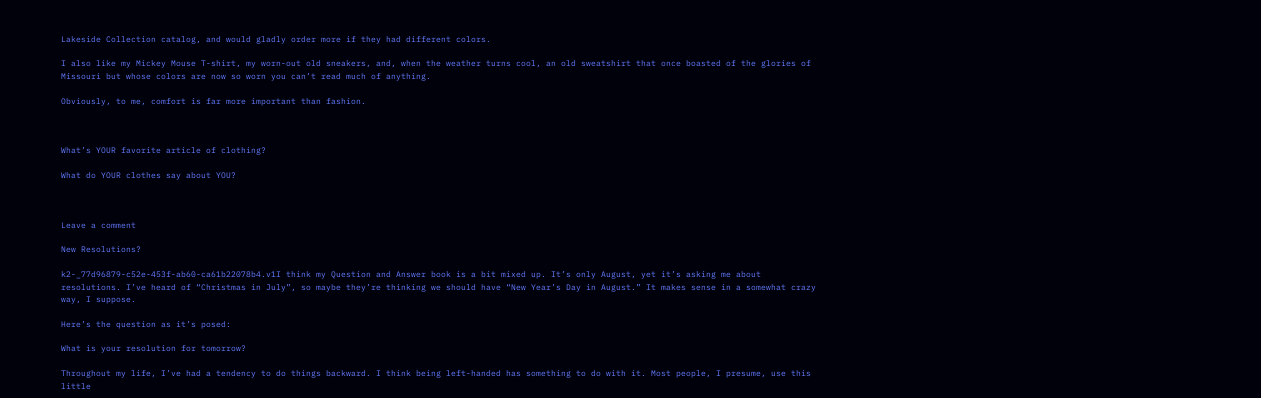Lakeside Collection catalog, and would gladly order more if they had different colors.

I also like my Mickey Mouse T-shirt, my worn-out old sneakers, and, when the weather turns cool, an old sweatshirt that once boasted of the glories of Missouri but whose colors are now so worn you can’t read much of anything.

Obviously, to me, comfort is far more important than fashion.



What’s YOUR favorite article of clothing?

What do YOUR clothes say about YOU?



Leave a comment

New Resolutions?

k2-_77d96879-c52e-453f-ab60-ca61b22078b4.v1I think my Question and Answer book is a bit mixed up. It’s only August, yet it’s asking me about resolutions. I’ve heard of “Christmas in July”, so maybe they’re thinking we should have “New Year’s Day in August.” It makes sense in a somewhat crazy way, I suppose.

Here’s the question as it’s posed:

What is your resolution for tomorrow?

Throughout my life, I’ve had a tendency to do things backward. I think being left-handed has something to do with it. Most people, I presume, use this little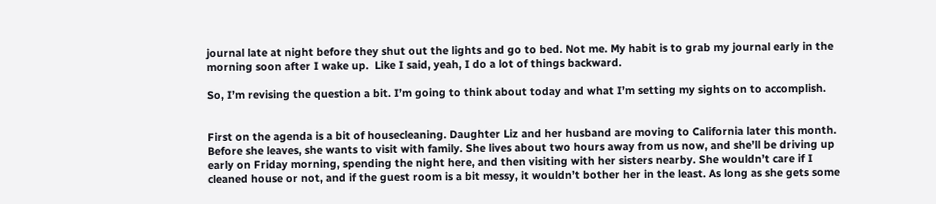journal late at night before they shut out the lights and go to bed. Not me. My habit is to grab my journal early in the morning soon after I wake up.  Like I said, yeah, I do a lot of things backward.

So, I’m revising the question a bit. I’m going to think about today and what I’m setting my sights on to accomplish.


First on the agenda is a bit of housecleaning. Daughter Liz and her husband are moving to California later this month. Before she leaves, she wants to visit with family. She lives about two hours away from us now, and she’ll be driving up early on Friday morning, spending the night here, and then visiting with her sisters nearby. She wouldn’t care if I cleaned house or not, and if the guest room is a bit messy, it wouldn’t bother her in the least. As long as she gets some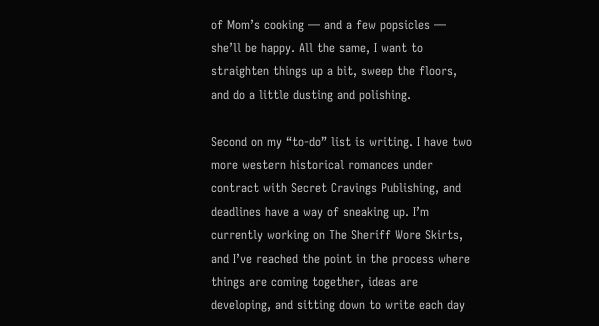of Mom’s cooking — and a few popsicles — she’ll be happy. All the same, I want to straighten things up a bit, sweep the floors, and do a little dusting and polishing.

Second on my “to-do” list is writing. I have two more western historical romances under contract with Secret Cravings Publishing, and deadlines have a way of sneaking up. I’m currently working on The Sheriff Wore Skirts, and I’ve reached the point in the process where things are coming together, ideas are developing, and sitting down to write each day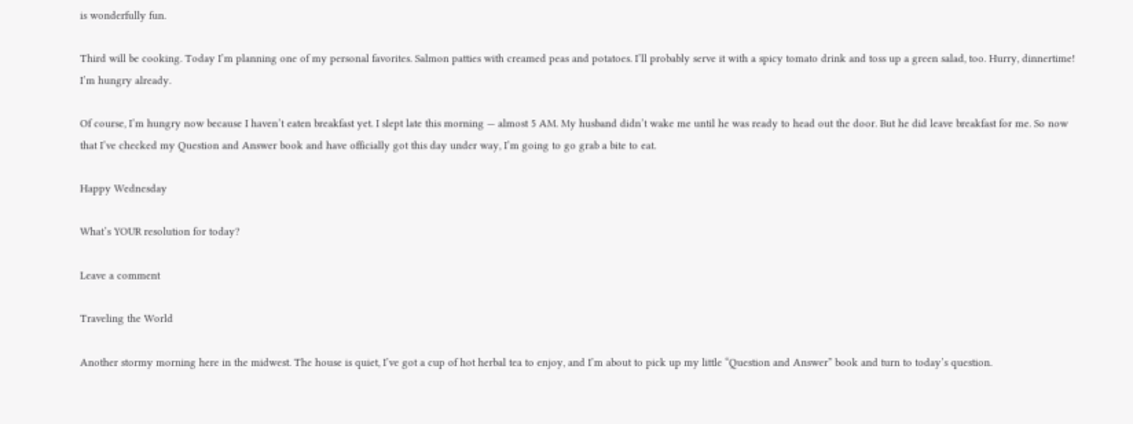is wonderfully fun.

Third will be cooking. Today I’m planning one of my personal favorites. Salmon patties with creamed peas and potatoes. I’ll probably serve it with a spicy tomato drink and toss up a green salad, too. Hurry, dinnertime! I’m hungry already.

Of course, I’m hungry now because I haven’t eaten breakfast yet. I slept late this morning — almost 5 AM. My husband didn’t wake me until he was ready to head out the door. But he did leave breakfast for me. So now that I’ve checked my Question and Answer book and have officially got this day under way, I’m going to go grab a bite to eat.

Happy Wednesday

What’s YOUR resolution for today?

Leave a comment

Traveling the World

Another stormy morning here in the midwest. The house is quiet, I’ve got a cup of hot herbal tea to enjoy, and I’m about to pick up my little “Question and Answer” book and turn to today’s question.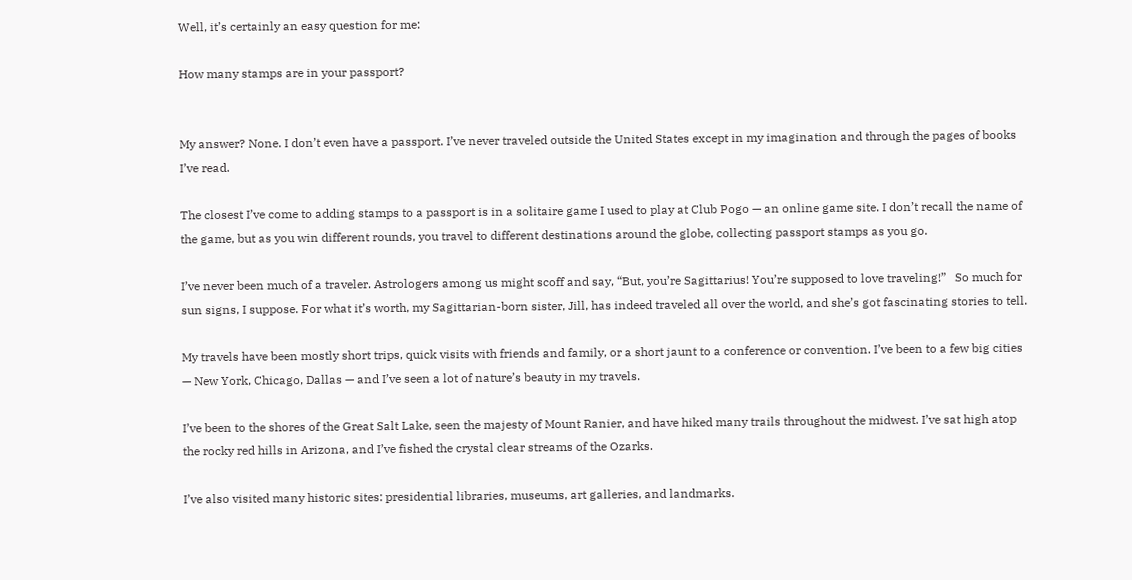Well, it’s certainly an easy question for me:

How many stamps are in your passport?


My answer? None. I don’t even have a passport. I’ve never traveled outside the United States except in my imagination and through the pages of books I’ve read.

The closest I’ve come to adding stamps to a passport is in a solitaire game I used to play at Club Pogo — an online game site. I don’t recall the name of the game, but as you win different rounds, you travel to different destinations around the globe, collecting passport stamps as you go.

I’ve never been much of a traveler. Astrologers among us might scoff and say, “But, you’re Sagittarius! You’re supposed to love traveling!”   So much for sun signs, I suppose. For what it’s worth, my Sagittarian-born sister, Jill, has indeed traveled all over the world, and she’s got fascinating stories to tell.

My travels have been mostly short trips, quick visits with friends and family, or a short jaunt to a conference or convention. I’ve been to a few big cities — New York, Chicago, Dallas — and I’ve seen a lot of nature’s beauty in my travels.

I’ve been to the shores of the Great Salt Lake, seen the majesty of Mount Ranier, and have hiked many trails throughout the midwest. I’ve sat high atop the rocky red hills in Arizona, and I’ve fished the crystal clear streams of the Ozarks.

I’ve also visited many historic sites: presidential libraries, museums, art galleries, and landmarks.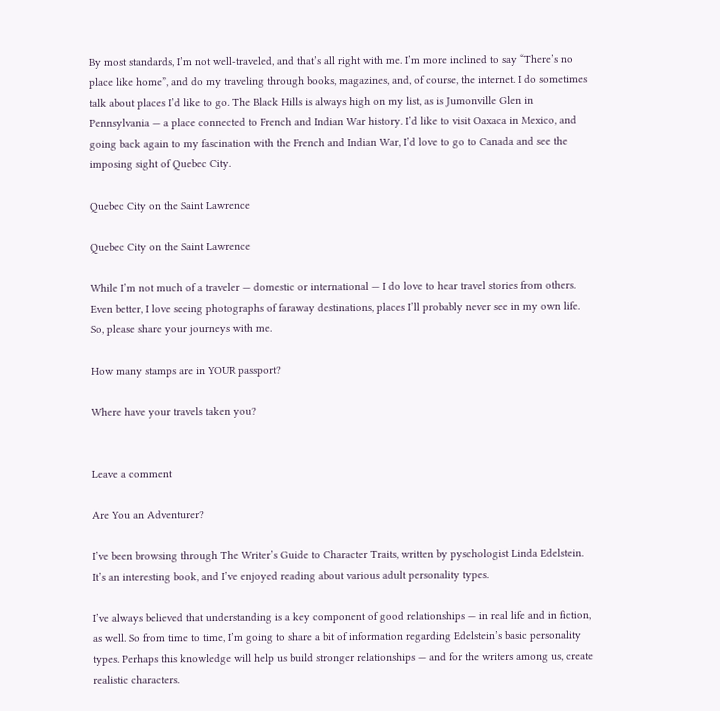By most standards, I’m not well-traveled, and that’s all right with me. I’m more inclined to say “There’s no place like home”, and do my traveling through books, magazines, and, of course, the internet. I do sometimes talk about places I’d like to go. The Black Hills is always high on my list, as is Jumonville Glen in Pennsylvania — a place connected to French and Indian War history. I’d like to visit Oaxaca in Mexico, and going back again to my fascination with the French and Indian War, I’d love to go to Canada and see the imposing sight of Quebec City.

Quebec City on the Saint Lawrence

Quebec City on the Saint Lawrence

While I’m not much of a traveler — domestic or international — I do love to hear travel stories from others. Even better, I love seeing photographs of faraway destinations, places I’ll probably never see in my own life. So, please share your journeys with me.

How many stamps are in YOUR passport?

Where have your travels taken you?


Leave a comment

Are You an Adventurer?

I’ve been browsing through The Writer’s Guide to Character Traits, written by pyschologist Linda Edelstein. It’s an interesting book, and I’ve enjoyed reading about various adult personality types.

I’ve always believed that understanding is a key component of good relationships — in real life and in fiction, as well. So from time to time, I’m going to share a bit of information regarding Edelstein’s basic personality types. Perhaps this knowledge will help us build stronger relationships — and for the writers among us, create realistic characters.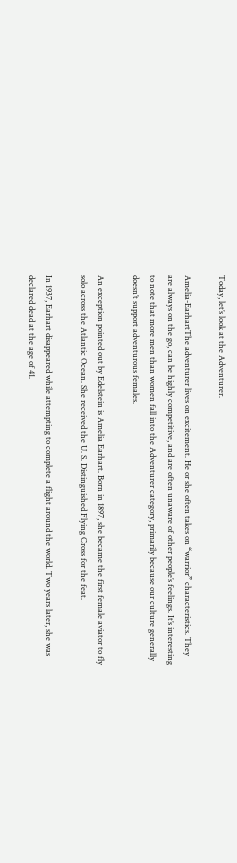Today, let’s look at the Adventurer.

Amelia-EarhartThe adventurer lives on excitement. He or she often takes on “warrior” characteristics. They are always on the go, can be highly competitive, and are often unaware of other people’s feelings. It’s interesting to note that more men than women fall into the Adventurer category, primarily because our culture generally doesn’t support adventurous females.

An exception pointed out by Edelstein is Amelia Earhart. Born in 1897, she became the first female aviator to fly solo across the Atlantic Ocean. She received the U. S. Distinguished Flying Cross for the feat.

In 1937, Earhart disappeared while attempting to complete a flight around the world. Two years later, she was declared dead at the age of 41.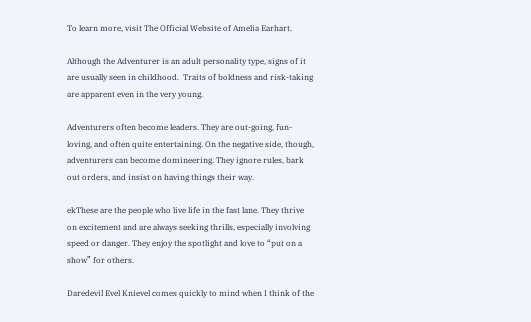To learn more, visit The Official Website of Amelia Earhart.

Although the Adventurer is an adult personality type, signs of it are usually seen in childhood.  Traits of boldness and risk-taking are apparent even in the very young.

Adventurers often become leaders. They are out-going, fun-loving, and often quite entertaining. On the negative side, though, adventurers can become domineering. They ignore rules, bark out orders, and insist on having things their way.

ekThese are the people who live life in the fast lane. They thrive on excitement and are always seeking thrills, especially involving speed or danger. They enjoy the spotlight and love to “put on a show” for others.

Daredevil Evel Knievel comes quickly to mind when I think of the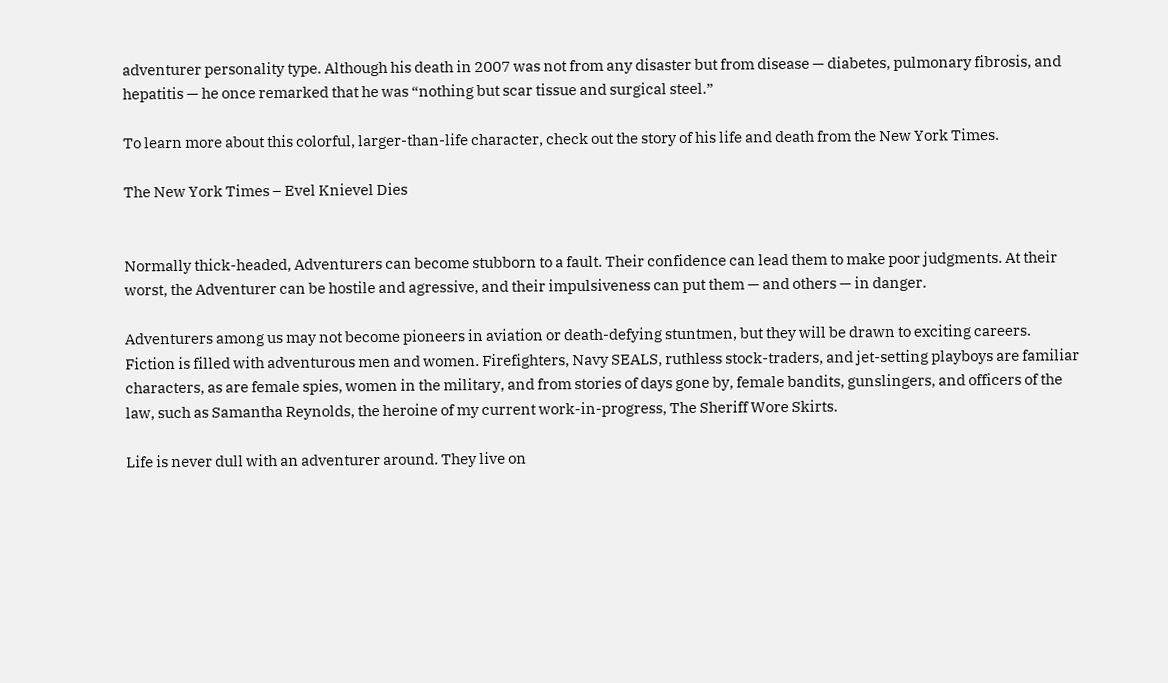adventurer personality type. Although his death in 2007 was not from any disaster but from disease — diabetes, pulmonary fibrosis, and hepatitis — he once remarked that he was “nothing but scar tissue and surgical steel.”

To learn more about this colorful, larger-than-life character, check out the story of his life and death from the New York Times.

The New York Times – Evel Knievel Dies


Normally thick-headed, Adventurers can become stubborn to a fault. Their confidence can lead them to make poor judgments. At their worst, the Adventurer can be hostile and agressive, and their impulsiveness can put them — and others — in danger.

Adventurers among us may not become pioneers in aviation or death-defying stuntmen, but they will be drawn to exciting careers. Fiction is filled with adventurous men and women. Firefighters, Navy SEALS, ruthless stock-traders, and jet-setting playboys are familiar characters, as are female spies, women in the military, and from stories of days gone by, female bandits, gunslingers, and officers of the law, such as Samantha Reynolds, the heroine of my current work-in-progress, The Sheriff Wore Skirts.

Life is never dull with an adventurer around. They live on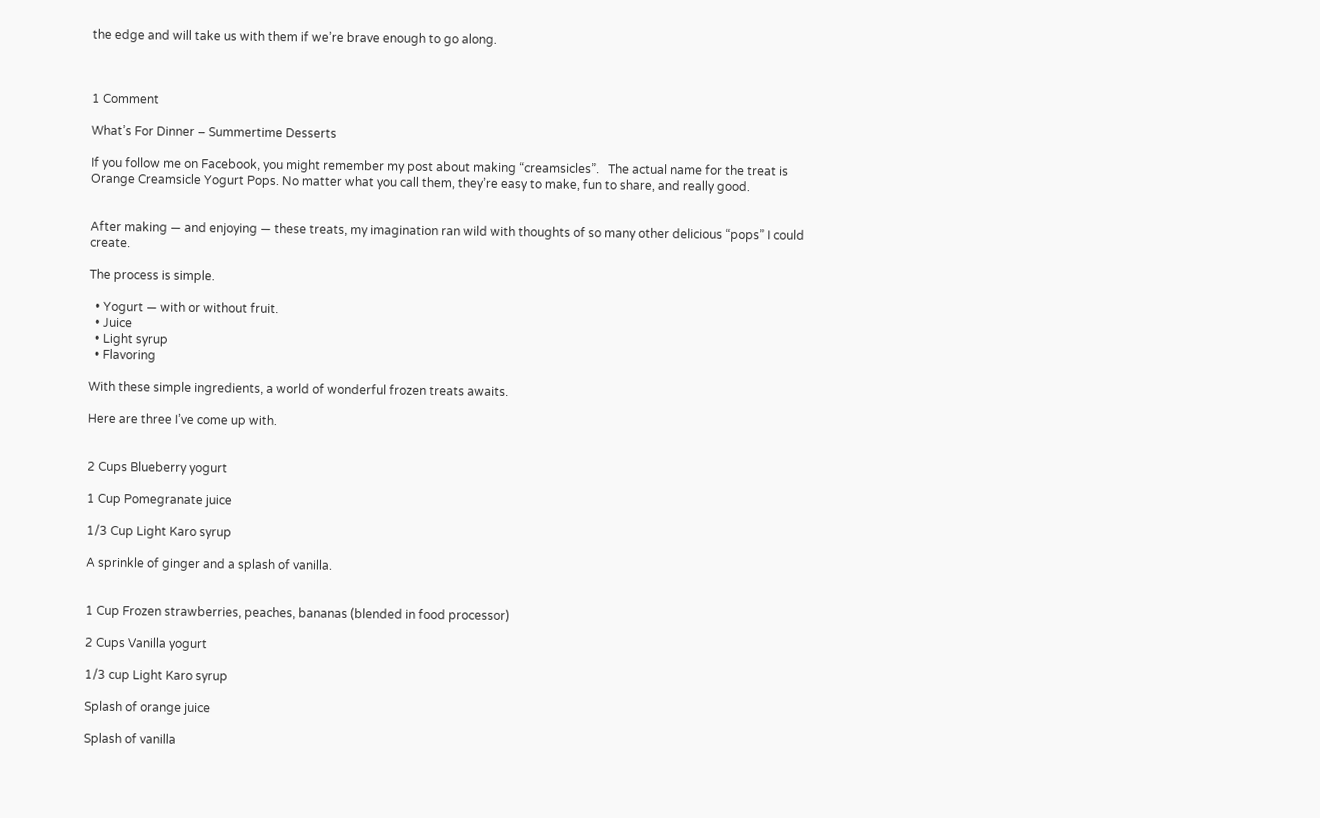the edge and will take us with them if we’re brave enough to go along.



1 Comment

What’s For Dinner – Summertime Desserts

If you follow me on Facebook, you might remember my post about making “creamsicles”.   The actual name for the treat is Orange Creamsicle Yogurt Pops. No matter what you call them, they’re easy to make, fun to share, and really good.


After making — and enjoying — these treats, my imagination ran wild with thoughts of so many other delicious “pops” I could create.

The process is simple.

  • Yogurt — with or without fruit.
  • Juice
  • Light syrup
  • Flavoring

With these simple ingredients, a world of wonderful frozen treats awaits.

Here are three I’ve come up with.


2 Cups Blueberry yogurt

1 Cup Pomegranate juice

1/3 Cup Light Karo syrup

A sprinkle of ginger and a splash of vanilla.


1 Cup Frozen strawberries, peaches, bananas (blended in food processor)

2 Cups Vanilla yogurt

1/3 cup Light Karo syrup

Splash of orange juice

Splash of vanilla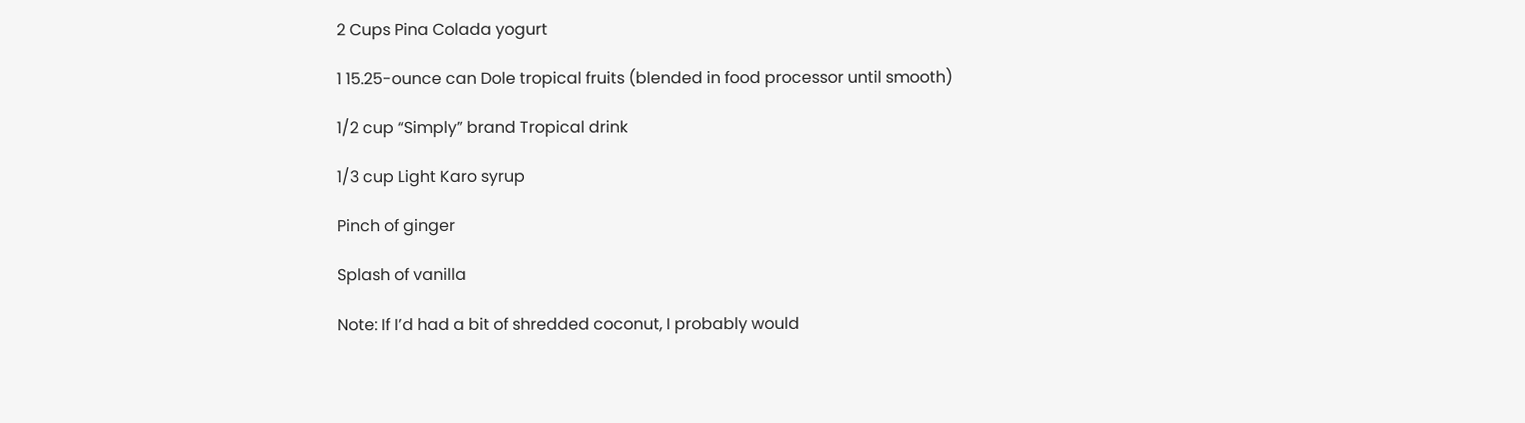2 Cups Pina Colada yogurt

1 15.25-ounce can Dole tropical fruits (blended in food processor until smooth)

1/2 cup “Simply” brand Tropical drink

1/3 cup Light Karo syrup

Pinch of ginger

Splash of vanilla

Note: If I’d had a bit of shredded coconut, I probably would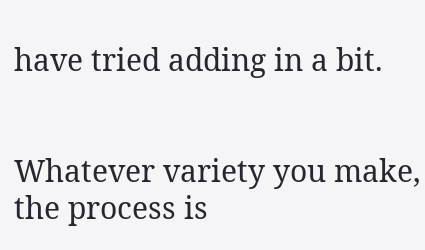have tried adding in a bit.


Whatever variety you make, the process is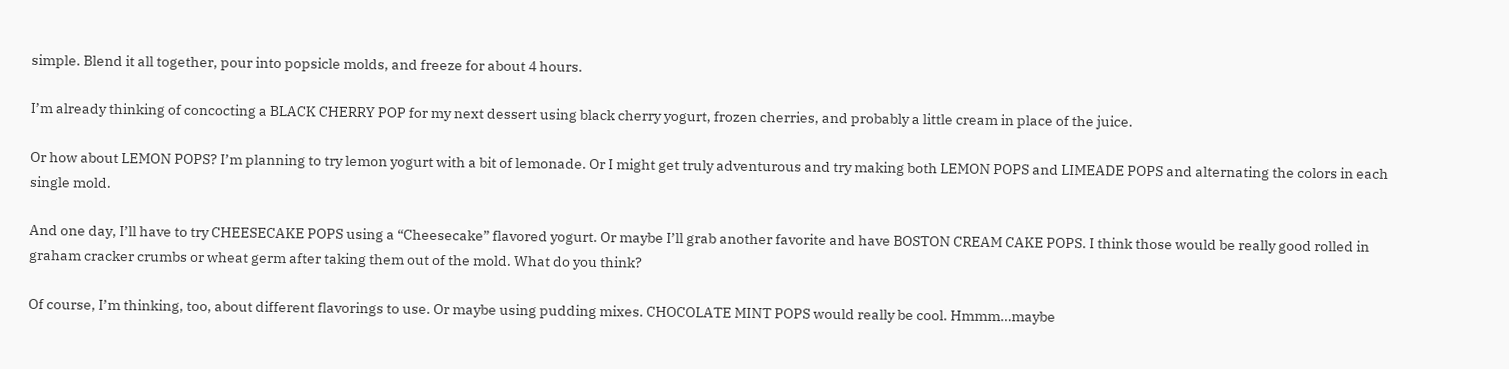simple. Blend it all together, pour into popsicle molds, and freeze for about 4 hours.

I’m already thinking of concocting a BLACK CHERRY POP for my next dessert using black cherry yogurt, frozen cherries, and probably a little cream in place of the juice.

Or how about LEMON POPS? I’m planning to try lemon yogurt with a bit of lemonade. Or I might get truly adventurous and try making both LEMON POPS and LIMEADE POPS and alternating the colors in each single mold.

And one day, I’ll have to try CHEESECAKE POPS using a “Cheesecake” flavored yogurt. Or maybe I’ll grab another favorite and have BOSTON CREAM CAKE POPS. I think those would be really good rolled in graham cracker crumbs or wheat germ after taking them out of the mold. What do you think?

Of course, I’m thinking, too, about different flavorings to use. Or maybe using pudding mixes. CHOCOLATE MINT POPS would really be cool. Hmmm…maybe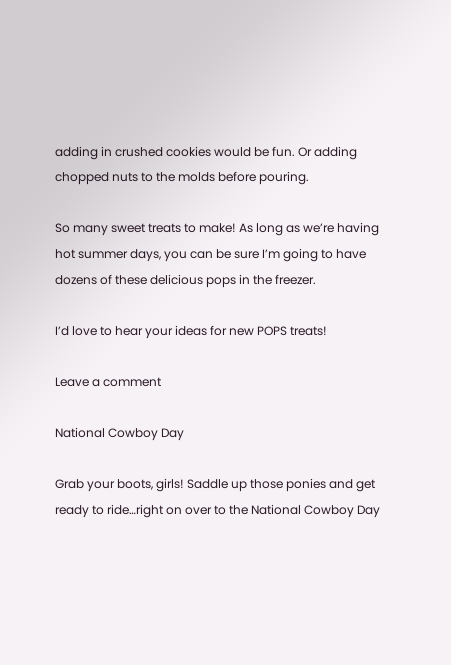adding in crushed cookies would be fun. Or adding chopped nuts to the molds before pouring.

So many sweet treats to make! As long as we’re having hot summer days, you can be sure I’m going to have dozens of these delicious pops in the freezer.

I’d love to hear your ideas for new POPS treats!

Leave a comment

National Cowboy Day

Grab your boots, girls! Saddle up those ponies and get ready to ride…right on over to the National Cowboy Day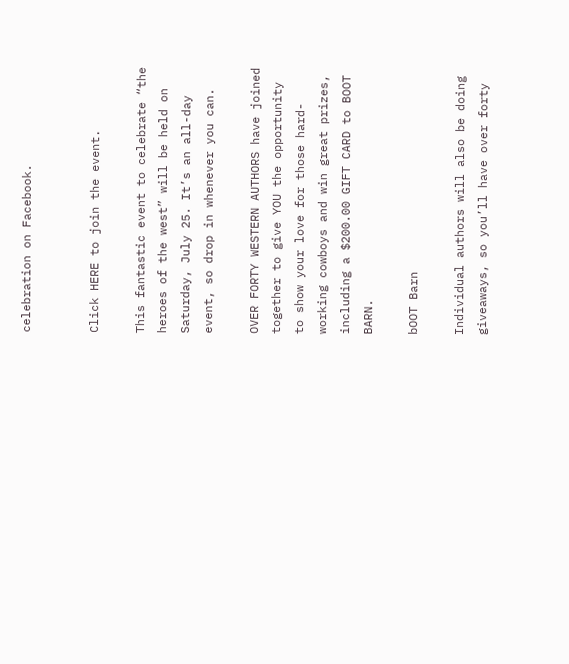celebration on Facebook.


Click HERE to join the event.

This fantastic event to celebrate “the heroes of the west” will be held on Saturday, July 25. It’s an all-day event, so drop in whenever you can.

OVER FORTY WESTERN AUTHORS have joined together to give YOU the opportunity to show your love for those hard-working cowboys and win great prizes, including a $200.00 GIFT CARD to BOOT BARN.

bOOT Barn

Individual authors will also be doing giveaways, so you’ll have over forty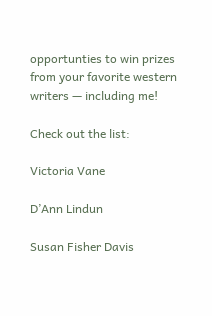opportunties to win prizes from your favorite western writers — including me!

Check out the list:

Victoria Vane

D’Ann Lindun

Susan Fisher Davis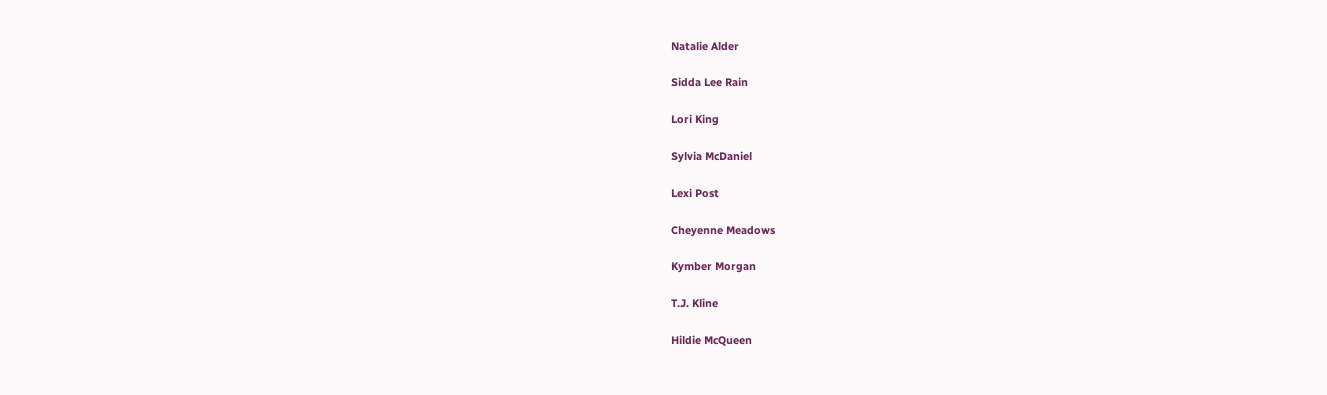Natalie Alder

Sidda Lee Rain

Lori King

Sylvia McDaniel

Lexi Post

Cheyenne Meadows

Kymber Morgan

T.J. Kline

Hildie McQueen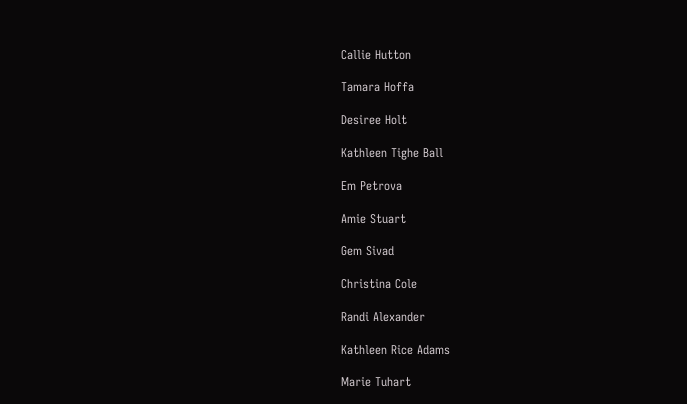Callie Hutton

Tamara Hoffa

Desiree Holt

Kathleen Tighe Ball

Em Petrova

Amie Stuart

Gem Sivad

Christina Cole

Randi Alexander

Kathleen Rice Adams

Marie Tuhart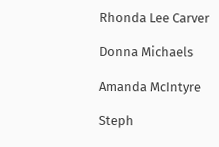Rhonda Lee Carver

Donna Michaels

Amanda McIntyre

Steph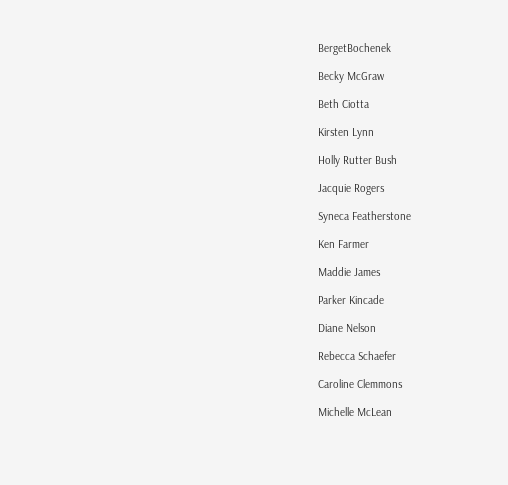BergetBochenek

Becky McGraw

Beth Ciotta

Kirsten Lynn

Holly Rutter Bush

Jacquie Rogers

Syneca Featherstone

Ken Farmer

Maddie James

Parker Kincade

Diane Nelson

Rebecca Schaefer

Caroline Clemmons

Michelle McLean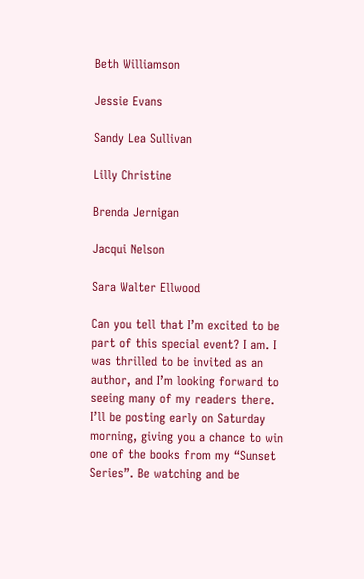Beth Williamson

Jessie Evans

Sandy Lea Sullivan

Lilly Christine

Brenda Jernigan

Jacqui Nelson

Sara Walter Ellwood

Can you tell that I’m excited to be part of this special event? I am. I was thrilled to be invited as an author, and I’m looking forward to seeing many of my readers there. I’ll be posting early on Saturday morning, giving you a chance to win one of the books from my “Sunset Series”. Be watching and be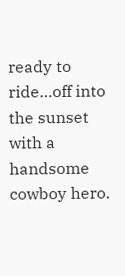ready to ride…off into the sunset with a handsome cowboy hero.